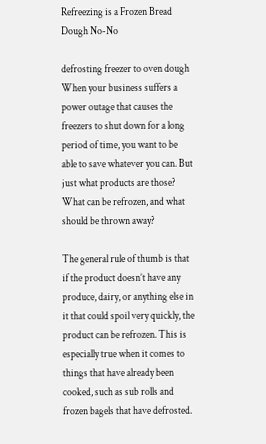Refreezing is a Frozen Bread Dough No-No

defrosting freezer to oven dough
When your business suffers a power outage that causes the freezers to shut down for a long period of time, you want to be able to save whatever you can. But just what products are those? What can be refrozen, and what should be thrown away?

The general rule of thumb is that if the product doesn’t have any produce, dairy, or anything else in it that could spoil very quickly, the product can be refrozen. This is especially true when it comes to things that have already been cooked, such as sub rolls and frozen bagels that have defrosted.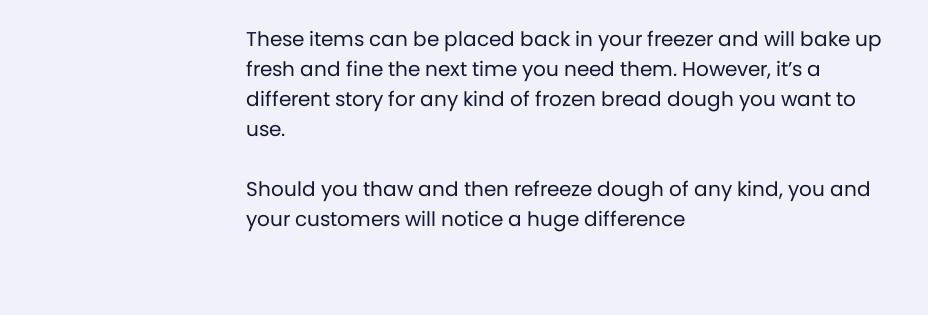These items can be placed back in your freezer and will bake up fresh and fine the next time you need them. However, it’s a different story for any kind of frozen bread dough you want to use.

Should you thaw and then refreeze dough of any kind, you and your customers will notice a huge difference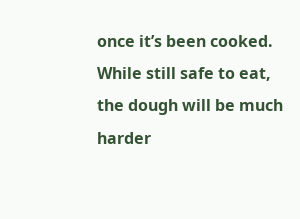once it’s been cooked. While still safe to eat, the dough will be much harder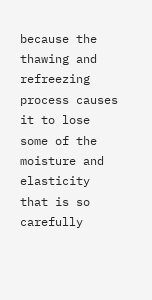because the thawing and refreezing process causes it to lose some of the moisture and elasticity that is so carefully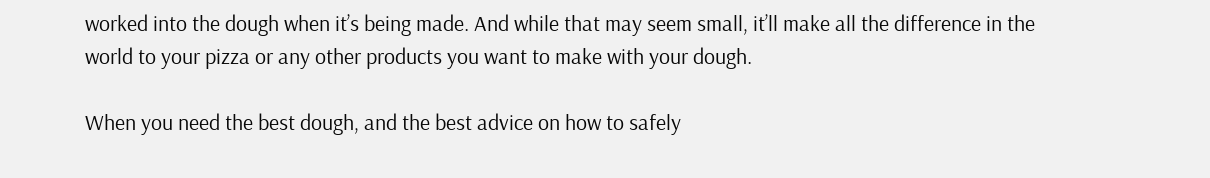worked into the dough when it’s being made. And while that may seem small, it’ll make all the difference in the world to your pizza or any other products you want to make with your dough.

When you need the best dough, and the best advice on how to safely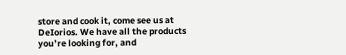store and cook it, come see us at DeIorios. We have all the products you’re looking for, and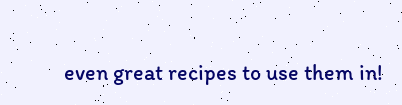even great recipes to use them in!